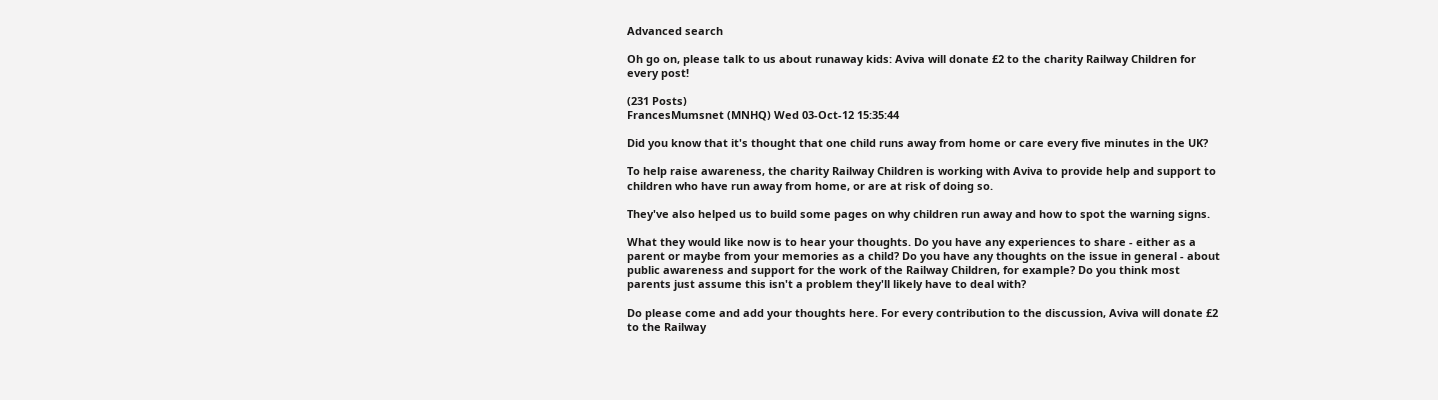Advanced search

Oh go on, please talk to us about runaway kids: Aviva will donate £2 to the charity Railway Children for every post!

(231 Posts)
FrancesMumsnet (MNHQ) Wed 03-Oct-12 15:35:44

Did you know that it's thought that one child runs away from home or care every five minutes in the UK?

To help raise awareness, the charity Railway Children is working with Aviva to provide help and support to children who have run away from home, or are at risk of doing so.

They've also helped us to build some pages on why children run away and how to spot the warning signs.

What they would like now is to hear your thoughts. Do you have any experiences to share - either as a parent or maybe from your memories as a child? Do you have any thoughts on the issue in general - about public awareness and support for the work of the Railway Children, for example? Do you think most parents just assume this isn't a problem they'll likely have to deal with?

Do please come and add your thoughts here. For every contribution to the discussion, Aviva will donate £2 to the Railway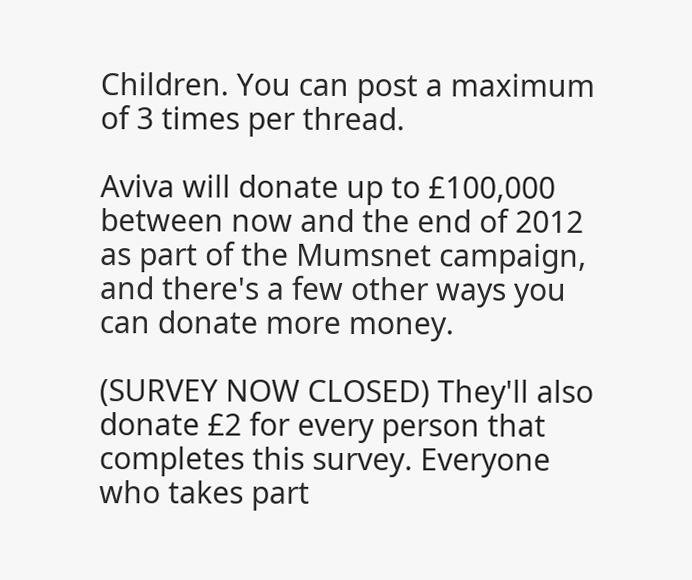Children. You can post a maximum of 3 times per thread.

Aviva will donate up to £100,000 between now and the end of 2012 as part of the Mumsnet campaign, and there's a few other ways you can donate more money.

(SURVEY NOW CLOSED) They'll also donate £2 for every person that completes this survey. Everyone who takes part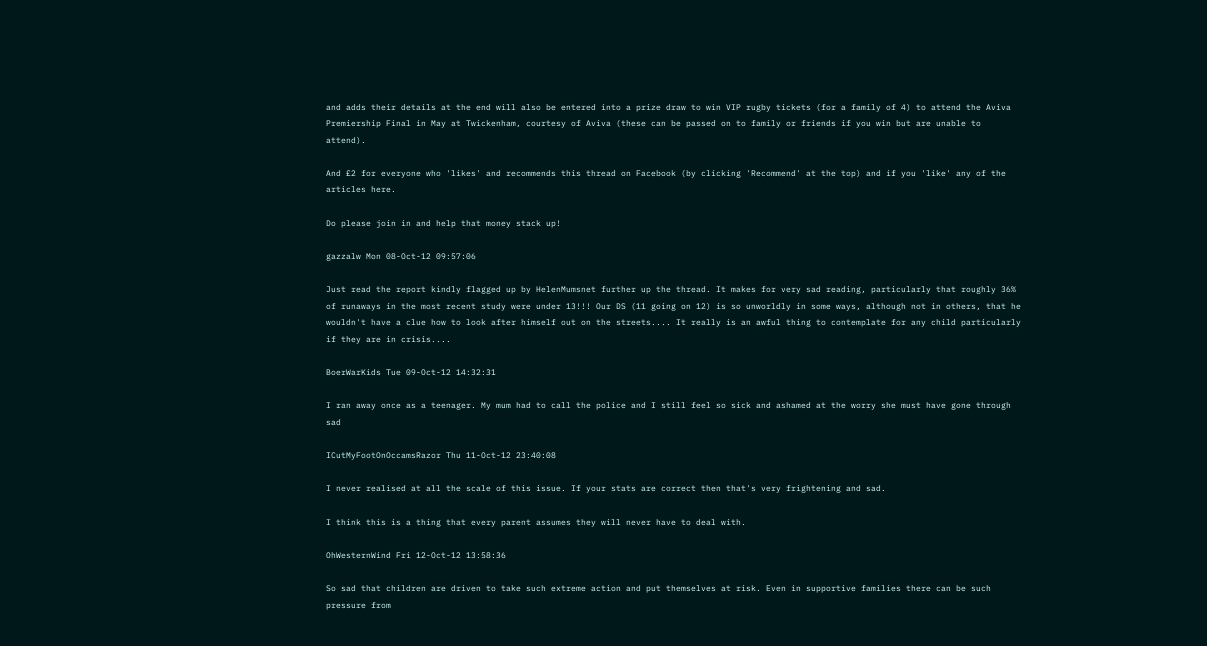and adds their details at the end will also be entered into a prize draw to win VIP rugby tickets (for a family of 4) to attend the Aviva Premiership Final in May at Twickenham, courtesy of Aviva (these can be passed on to family or friends if you win but are unable to attend).

And £2 for everyone who 'likes' and recommends this thread on Facebook (by clicking 'Recommend' at the top) and if you 'like' any of the articles here.

Do please join in and help that money stack up!

gazzalw Mon 08-Oct-12 09:57:06

Just read the report kindly flagged up by HelenMumsnet further up the thread. It makes for very sad reading, particularly that roughly 36% of runaways in the most recent study were under 13!!! Our DS (11 going on 12) is so unworldly in some ways, although not in others, that he wouldn't have a clue how to look after himself out on the streets.... It really is an awful thing to contemplate for any child particularly if they are in crisis....

BoerWarKids Tue 09-Oct-12 14:32:31

I ran away once as a teenager. My mum had to call the police and I still feel so sick and ashamed at the worry she must have gone through sad

ICutMyFootOnOccamsRazor Thu 11-Oct-12 23:40:08

I never realised at all the scale of this issue. If your stats are correct then that's very frightening and sad.

I think this is a thing that every parent assumes they will never have to deal with.

OhWesternWind Fri 12-Oct-12 13:58:36

So sad that children are driven to take such extreme action and put themselves at risk. Even in supportive families there can be such pressure from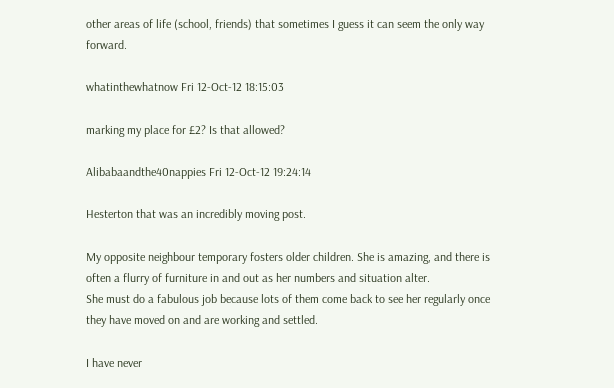other areas of life (school, friends) that sometimes I guess it can seem the only way forward.

whatinthewhatnow Fri 12-Oct-12 18:15:03

marking my place for £2? Is that allowed?

Alibabaandthe40nappies Fri 12-Oct-12 19:24:14

Hesterton that was an incredibly moving post.

My opposite neighbour temporary fosters older children. She is amazing, and there is often a flurry of furniture in and out as her numbers and situation alter.
She must do a fabulous job because lots of them come back to see her regularly once they have moved on and are working and settled.

I have never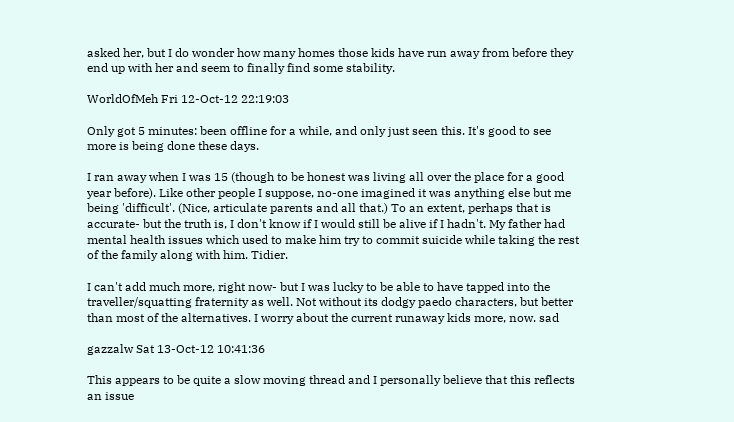asked her, but I do wonder how many homes those kids have run away from before they end up with her and seem to finally find some stability.

WorldOfMeh Fri 12-Oct-12 22:19:03

Only got 5 minutes: been offline for a while, and only just seen this. It's good to see more is being done these days.

I ran away when I was 15 (though to be honest was living all over the place for a good year before). Like other people I suppose, no-one imagined it was anything else but me being 'difficult'. (Nice, articulate parents and all that.) To an extent, perhaps that is accurate- but the truth is, I don't know if I would still be alive if I hadn't. My father had mental health issues which used to make him try to commit suicide while taking the rest of the family along with him. Tidier.

I can't add much more, right now- but I was lucky to be able to have tapped into the traveller/squatting fraternity as well. Not without its dodgy paedo characters, but better than most of the alternatives. I worry about the current runaway kids more, now. sad

gazzalw Sat 13-Oct-12 10:41:36

This appears to be quite a slow moving thread and I personally believe that this reflects an issue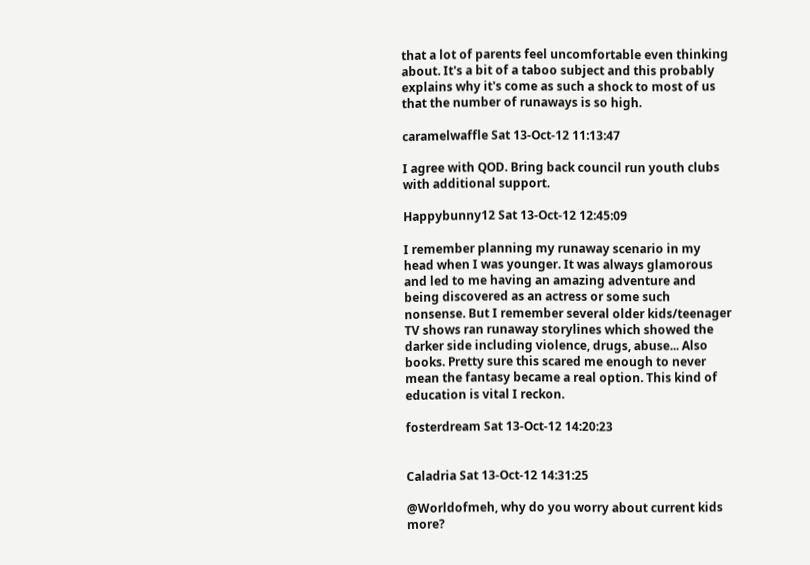that a lot of parents feel uncomfortable even thinking about. It's a bit of a taboo subject and this probably explains why it's come as such a shock to most of us that the number of runaways is so high.

caramelwaffle Sat 13-Oct-12 11:13:47

I agree with QOD. Bring back council run youth clubs with additional support.

Happybunny12 Sat 13-Oct-12 12:45:09

I remember planning my runaway scenario in my head when I was younger. It was always glamorous and led to me having an amazing adventure and being discovered as an actress or some such nonsense. But I remember several older kids/teenager TV shows ran runaway storylines which showed the darker side including violence, drugs, abuse... Also books. Pretty sure this scared me enough to never mean the fantasy became a real option. This kind of education is vital I reckon.

fosterdream Sat 13-Oct-12 14:20:23


Caladria Sat 13-Oct-12 14:31:25

@Worldofmeh, why do you worry about current kids more?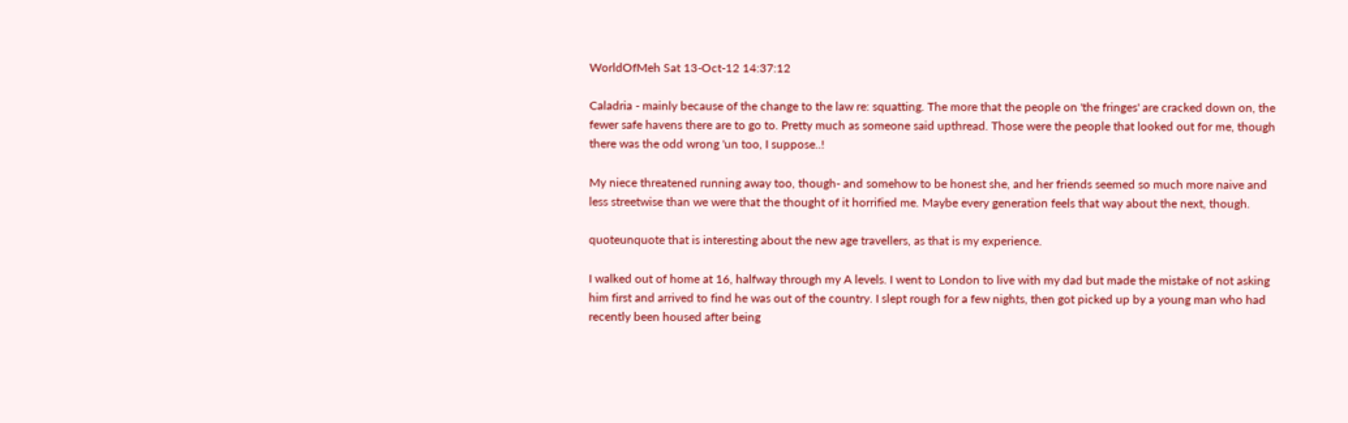WorldOfMeh Sat 13-Oct-12 14:37:12

Caladria - mainly because of the change to the law re: squatting. The more that the people on 'the fringes' are cracked down on, the fewer safe havens there are to go to. Pretty much as someone said upthread. Those were the people that looked out for me, though there was the odd wrong 'un too, I suppose..!

My niece threatened running away too, though- and somehow to be honest she, and her friends seemed so much more naive and less streetwise than we were that the thought of it horrified me. Maybe every generation feels that way about the next, though.

quoteunquote that is interesting about the new age travellers, as that is my experience.

I walked out of home at 16, halfway through my A levels. I went to London to live with my dad but made the mistake of not asking him first and arrived to find he was out of the country. I slept rough for a few nights, then got picked up by a young man who had recently been housed after being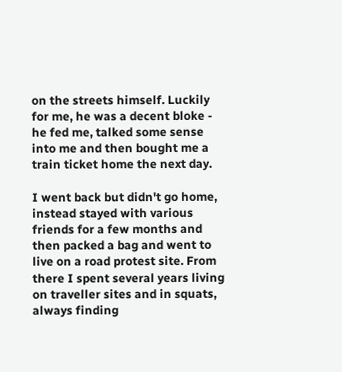on the streets himself. Luckily for me, he was a decent bloke - he fed me, talked some sense into me and then bought me a train ticket home the next day.

I went back but didn't go home, instead stayed with various friends for a few months and then packed a bag and went to live on a road protest site. From there I spent several years living on traveller sites and in squats, always finding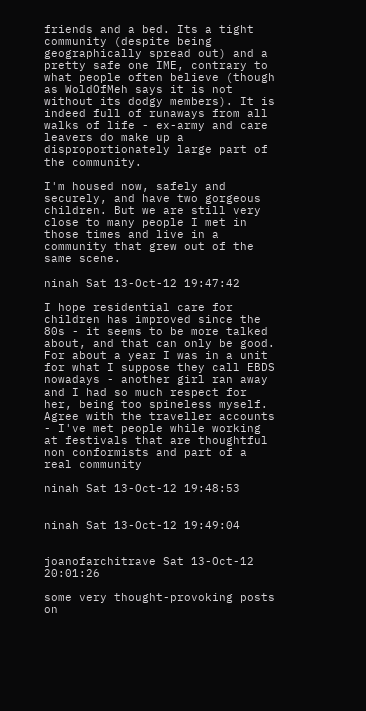friends and a bed. Its a tight community (despite being geographically spread out) and a pretty safe one IME, contrary to what people often believe (though as WoldOfMeh says it is not without its dodgy members). It is indeed full of runaways from all walks of life - ex-army and care leavers do make up a disproportionately large part of the community.

I'm housed now, safely and securely, and have two gorgeous children. But we are still very close to many people I met in those times and live in a community that grew out of the same scene.

ninah Sat 13-Oct-12 19:47:42

I hope residential care for children has improved since the 80s - it seems to be more talked about, and that can only be good. For about a year I was in a unit for what I suppose they call EBDS nowadays - another girl ran away and I had so much respect for her, being too spineless myself.
Agree with the traveller accounts - I've met people while working at festivals that are thoughtful non conformists and part of a real community

ninah Sat 13-Oct-12 19:48:53


ninah Sat 13-Oct-12 19:49:04


joanofarchitrave Sat 13-Oct-12 20:01:26

some very thought-provoking posts on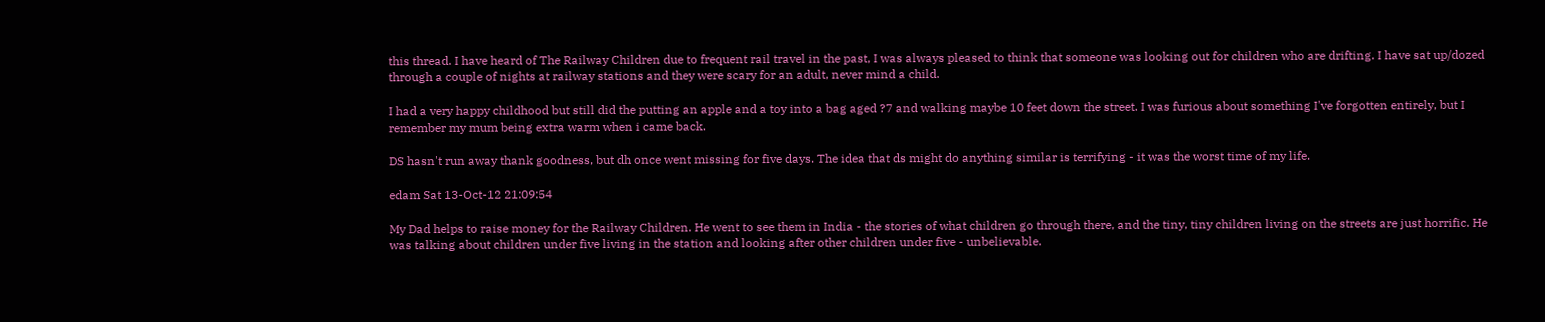this thread. I have heard of The Railway Children due to frequent rail travel in the past, I was always pleased to think that someone was looking out for children who are drifting. I have sat up/dozed through a couple of nights at railway stations and they were scary for an adult, never mind a child.

I had a very happy childhood but still did the putting an apple and a toy into a bag aged ?7 and walking maybe 10 feet down the street. I was furious about something I've forgotten entirely, but I remember my mum being extra warm when i came back.

DS hasn't run away thank goodness, but dh once went missing for five days. The idea that ds might do anything similar is terrifying - it was the worst time of my life.

edam Sat 13-Oct-12 21:09:54

My Dad helps to raise money for the Railway Children. He went to see them in India - the stories of what children go through there, and the tiny, tiny children living on the streets are just horrific. He was talking about children under five living in the station and looking after other children under five - unbelievable.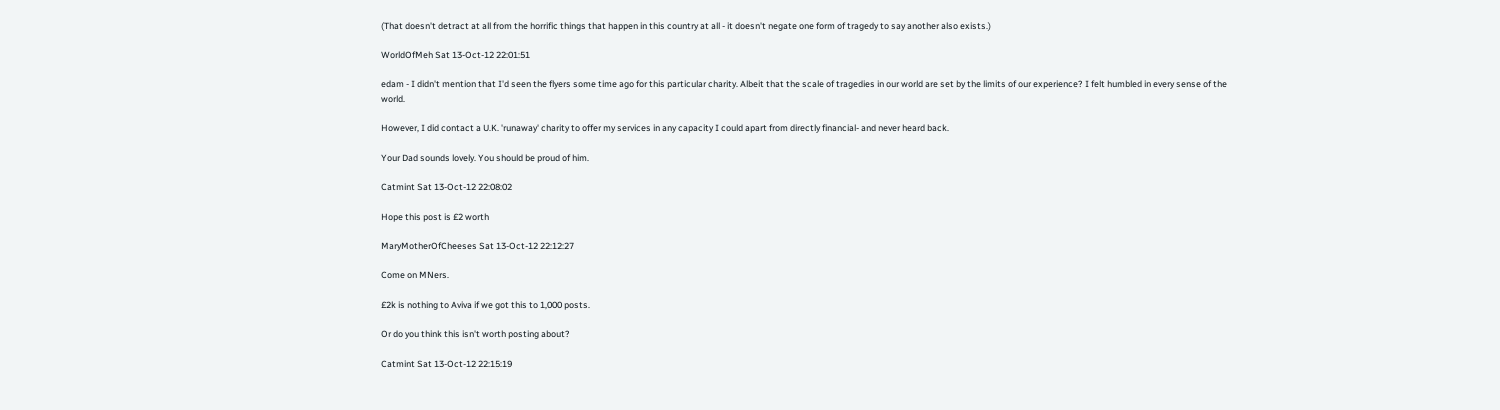(That doesn't detract at all from the horrific things that happen in this country at all - it doesn't negate one form of tragedy to say another also exists.)

WorldOfMeh Sat 13-Oct-12 22:01:51

edam - I didn't mention that I'd seen the flyers some time ago for this particular charity. Albeit that the scale of tragedies in our world are set by the limits of our experience? I felt humbled in every sense of the world.

However, I did contact a U.K. 'runaway' charity to offer my services in any capacity I could apart from directly financial- and never heard back.

Your Dad sounds lovely. You should be proud of him.

Catmint Sat 13-Oct-12 22:08:02

Hope this post is £2 worth

MaryMotherOfCheeses Sat 13-Oct-12 22:12:27

Come on MNers.

£2k is nothing to Aviva if we got this to 1,000 posts.

Or do you think this isn't worth posting about?

Catmint Sat 13-Oct-12 22:15:19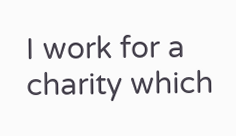I work for a charity which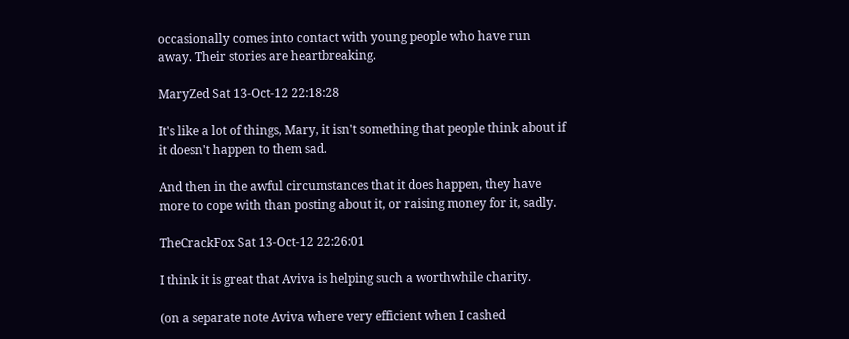occasionally comes into contact with young people who have run away. Their stories are heartbreaking.

MaryZed Sat 13-Oct-12 22:18:28

It's like a lot of things, Mary, it isn't something that people think about if it doesn't happen to them sad.

And then in the awful circumstances that it does happen, they have more to cope with than posting about it, or raising money for it, sadly.

TheCrackFox Sat 13-Oct-12 22:26:01

I think it is great that Aviva is helping such a worthwhile charity.

(on a separate note Aviva where very efficient when I cashed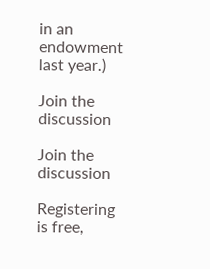in an endowment last year.)

Join the discussion

Join the discussion

Registering is free,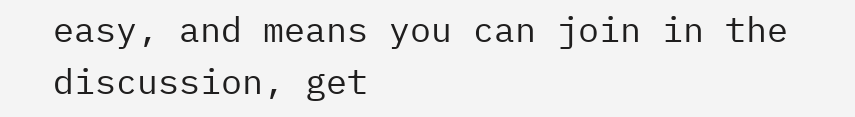easy, and means you can join in the discussion, get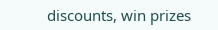discounts, win prizes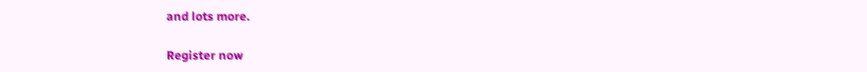and lots more.

Register now